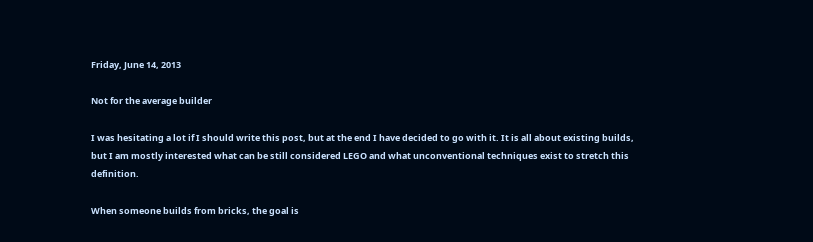Friday, June 14, 2013

Not for the average builder

I was hesitating a lot if I should write this post, but at the end I have decided to go with it. It is all about existing builds, but I am mostly interested what can be still considered LEGO and what unconventional techniques exist to stretch this definition.

When someone builds from bricks, the goal is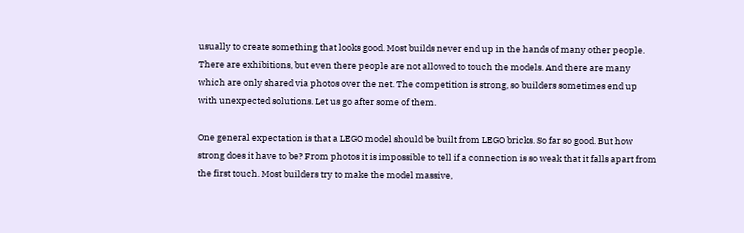usually to create something that looks good. Most builds never end up in the hands of many other people. There are exhibitions, but even there people are not allowed to touch the models. And there are many which are only shared via photos over the net. The competition is strong, so builders sometimes end up with unexpected solutions. Let us go after some of them.

One general expectation is that a LEGO model should be built from LEGO bricks. So far so good. But how strong does it have to be? From photos it is impossible to tell if a connection is so weak that it falls apart from the first touch. Most builders try to make the model massive,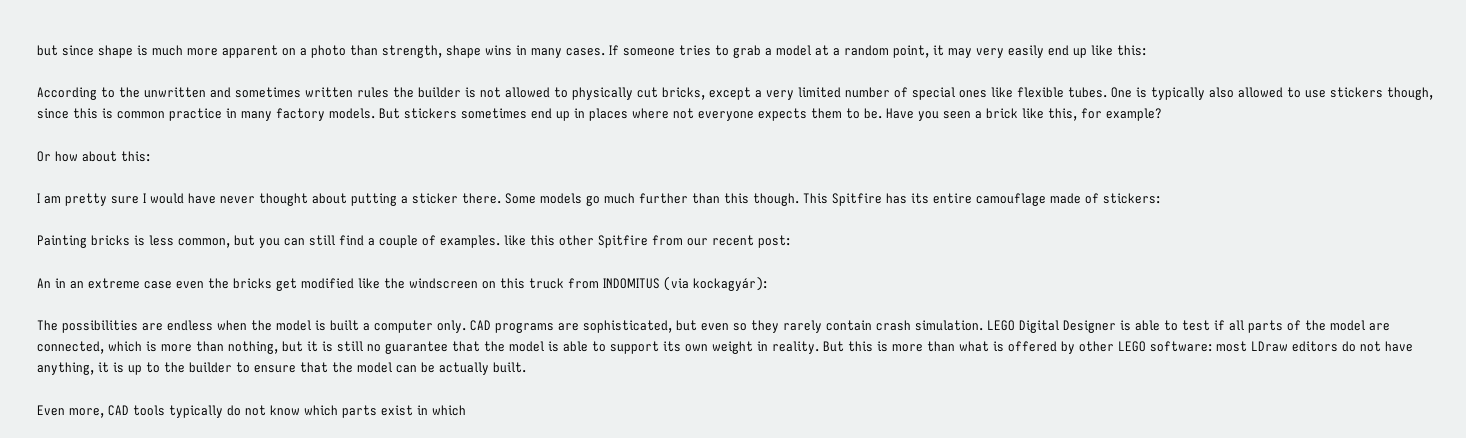but since shape is much more apparent on a photo than strength, shape wins in many cases. If someone tries to grab a model at a random point, it may very easily end up like this:

According to the unwritten and sometimes written rules the builder is not allowed to physically cut bricks, except a very limited number of special ones like flexible tubes. One is typically also allowed to use stickers though, since this is common practice in many factory models. But stickers sometimes end up in places where not everyone expects them to be. Have you seen a brick like this, for example?

Or how about this:

I am pretty sure I would have never thought about putting a sticker there. Some models go much further than this though. This Spitfire has its entire camouflage made of stickers:

Painting bricks is less common, but you can still find a couple of examples. like this other Spitfire from our recent post:

An in an extreme case even the bricks get modified like the windscreen on this truck from INDOMITUS (via kockagyár):

The possibilities are endless when the model is built a computer only. CAD programs are sophisticated, but even so they rarely contain crash simulation. LEGO Digital Designer is able to test if all parts of the model are connected, which is more than nothing, but it is still no guarantee that the model is able to support its own weight in reality. But this is more than what is offered by other LEGO software: most LDraw editors do not have anything, it is up to the builder to ensure that the model can be actually built.

Even more, CAD tools typically do not know which parts exist in which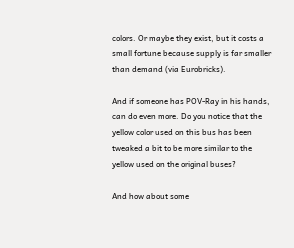colors. Or maybe they exist, but it costs a small fortune because supply is far smaller than demand (via Eurobricks).

And if someone has POV-Ray in his hands, can do even more. Do you notice that the yellow color used on this bus has been tweaked a bit to be more similar to the yellow used on the original buses?

And how about some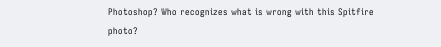Photoshop? Who recognizes what is wrong with this Spitfire photo?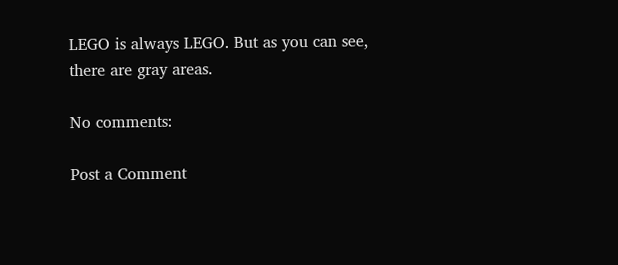LEGO is always LEGO. But as you can see, there are gray areas.

No comments:

Post a Comment